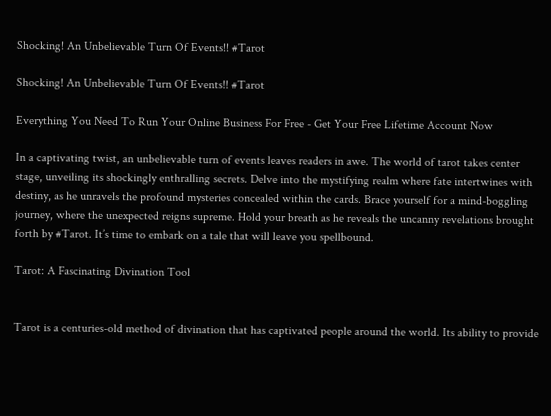Shocking! An Unbelievable Turn Of Events!! #Tarot

Shocking! An Unbelievable Turn Of Events!! #Tarot

Everything You Need To Run Your Online Business For Free - Get Your Free Lifetime Account Now

In a captivating twist, an unbelievable turn of events leaves readers in awe. The world of tarot takes center stage, unveiling its shockingly enthralling secrets. Delve into the mystifying realm where fate intertwines with destiny, as he unravels the profound mysteries concealed within the cards. Brace yourself for a mind-boggling journey, where the unexpected reigns supreme. Hold your breath as he reveals the uncanny revelations brought forth by #Tarot. It’s time to embark on a tale that will leave you spellbound.

Tarot: A Fascinating Divination Tool


Tarot is a centuries-old method of divination that has captivated people around the world. Its ability to provide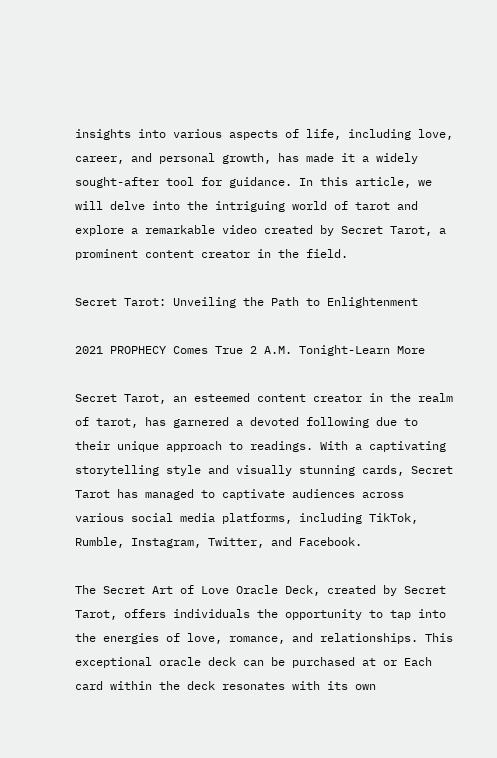insights into various aspects of life, including love, career, and personal growth, has made it a widely sought-after tool for guidance. In this article, we will delve into the intriguing world of tarot and explore a remarkable video created by Secret Tarot, a prominent content creator in the field.

Secret Tarot: Unveiling the Path to Enlightenment

2021 PROPHECY Comes True 2 A.M. Tonight-Learn More

Secret Tarot, an esteemed content creator in the realm of tarot, has garnered a devoted following due to their unique approach to readings. With a captivating storytelling style and visually stunning cards, Secret Tarot has managed to captivate audiences across various social media platforms, including TikTok, Rumble, Instagram, Twitter, and Facebook.

The Secret Art of Love Oracle Deck, created by Secret Tarot, offers individuals the opportunity to tap into the energies of love, romance, and relationships. This exceptional oracle deck can be purchased at or Each card within the deck resonates with its own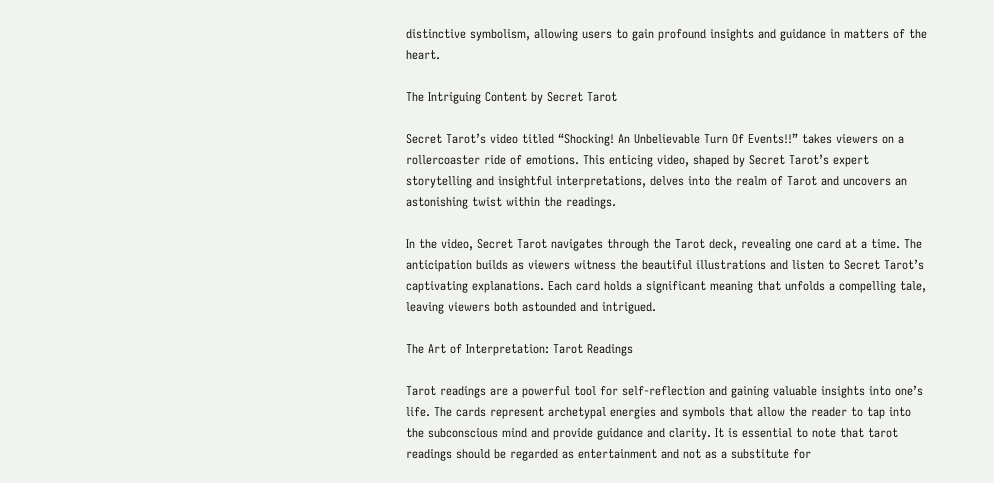distinctive symbolism, allowing users to gain profound insights and guidance in matters of the heart.

The Intriguing Content by Secret Tarot

Secret Tarot’s video titled “Shocking! An Unbelievable Turn Of Events!!” takes viewers on a rollercoaster ride of emotions. This enticing video, shaped by Secret Tarot’s expert storytelling and insightful interpretations, delves into the realm of Tarot and uncovers an astonishing twist within the readings.

In the video, Secret Tarot navigates through the Tarot deck, revealing one card at a time. The anticipation builds as viewers witness the beautiful illustrations and listen to Secret Tarot’s captivating explanations. Each card holds a significant meaning that unfolds a compelling tale, leaving viewers both astounded and intrigued.

The Art of Interpretation: Tarot Readings

Tarot readings are a powerful tool for self-reflection and gaining valuable insights into one’s life. The cards represent archetypal energies and symbols that allow the reader to tap into the subconscious mind and provide guidance and clarity. It is essential to note that tarot readings should be regarded as entertainment and not as a substitute for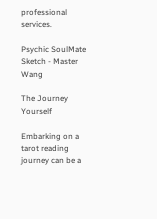professional services.

Psychic SoulMate Sketch - Master Wang

The Journey Yourself

Embarking on a tarot reading journey can be a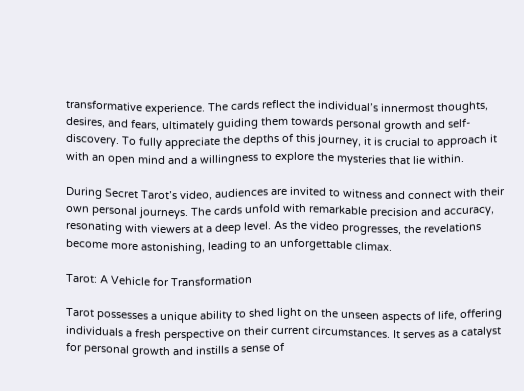transformative experience. The cards reflect the individual’s innermost thoughts, desires, and fears, ultimately guiding them towards personal growth and self-discovery. To fully appreciate the depths of this journey, it is crucial to approach it with an open mind and a willingness to explore the mysteries that lie within.

During Secret Tarot’s video, audiences are invited to witness and connect with their own personal journeys. The cards unfold with remarkable precision and accuracy, resonating with viewers at a deep level. As the video progresses, the revelations become more astonishing, leading to an unforgettable climax.

Tarot: A Vehicle for Transformation

Tarot possesses a unique ability to shed light on the unseen aspects of life, offering individuals a fresh perspective on their current circumstances. It serves as a catalyst for personal growth and instills a sense of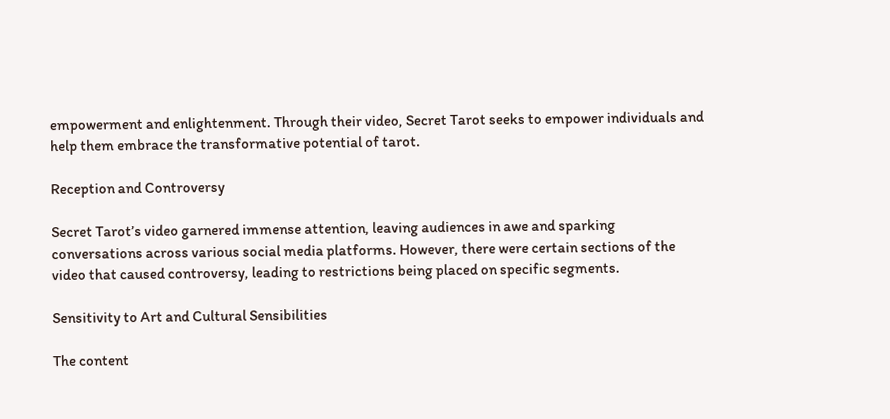empowerment and enlightenment. Through their video, Secret Tarot seeks to empower individuals and help them embrace the transformative potential of tarot.

Reception and Controversy

Secret Tarot’s video garnered immense attention, leaving audiences in awe and sparking conversations across various social media platforms. However, there were certain sections of the video that caused controversy, leading to restrictions being placed on specific segments.

Sensitivity to Art and Cultural Sensibilities

The content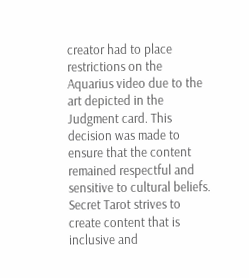creator had to place restrictions on the Aquarius video due to the art depicted in the Judgment card. This decision was made to ensure that the content remained respectful and sensitive to cultural beliefs. Secret Tarot strives to create content that is inclusive and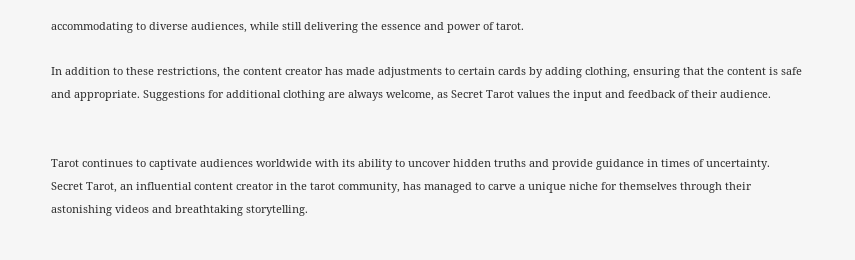accommodating to diverse audiences, while still delivering the essence and power of tarot.

In addition to these restrictions, the content creator has made adjustments to certain cards by adding clothing, ensuring that the content is safe and appropriate. Suggestions for additional clothing are always welcome, as Secret Tarot values the input and feedback of their audience.


Tarot continues to captivate audiences worldwide with its ability to uncover hidden truths and provide guidance in times of uncertainty. Secret Tarot, an influential content creator in the tarot community, has managed to carve a unique niche for themselves through their astonishing videos and breathtaking storytelling.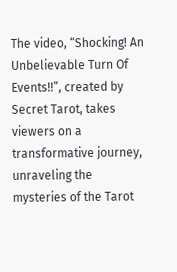The video, “Shocking! An Unbelievable Turn Of Events!!”, created by Secret Tarot, takes viewers on a transformative journey, unraveling the mysteries of the Tarot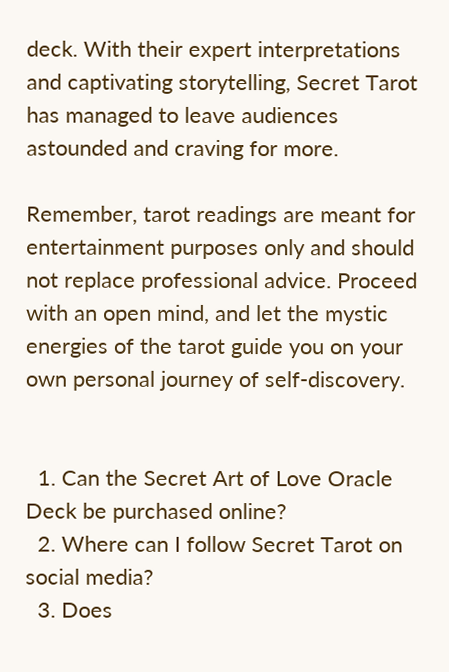deck. With their expert interpretations and captivating storytelling, Secret Tarot has managed to leave audiences astounded and craving for more.

Remember, tarot readings are meant for entertainment purposes only and should not replace professional advice. Proceed with an open mind, and let the mystic energies of the tarot guide you on your own personal journey of self-discovery.


  1. Can the Secret Art of Love Oracle Deck be purchased online?
  2. Where can I follow Secret Tarot on social media?
  3. Does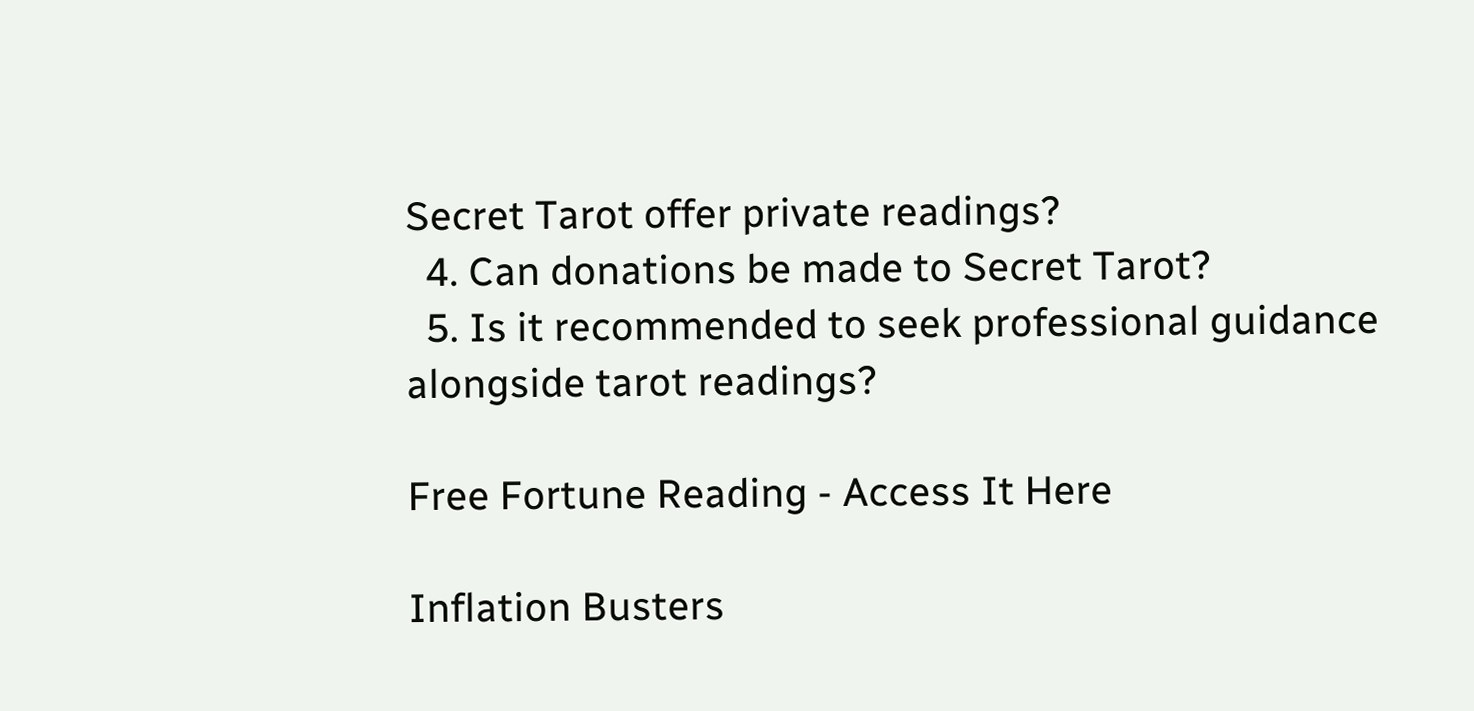Secret Tarot offer private readings?
  4. Can donations be made to Secret Tarot?
  5. Is it recommended to seek professional guidance alongside tarot readings?

Free Fortune Reading - Access It Here

Inflation Busters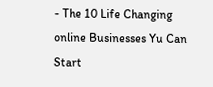- The 10 Life Changing online Businesses Yu Can Start